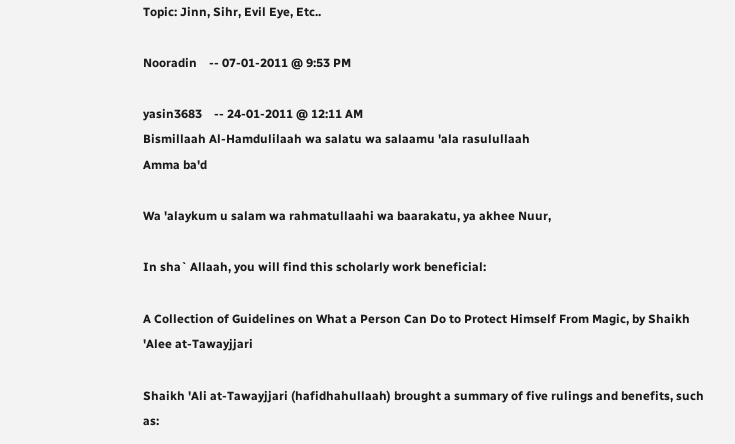Topic: Jinn, Sihr, Evil Eye, Etc..

Nooradin    -- 07-01-2011 @ 9:53 PM

yasin3683    -- 24-01-2011 @ 12:11 AM
Bismillaah Al-Hamdulilaah wa salatu wa salaamu 'ala rasulullaah
Amma ba'd

Wa 'alaykum u salam wa rahmatullaahi wa baarakatu, ya akhee Nuur,

In sha` Allaah, you will find this scholarly work beneficial:

A Collection of Guidelines on What a Person Can Do to Protect Himself From Magic, by Shaikh 'Alee at-Tawayjjari

Shaikh 'Ali at-Tawayjjari (hafidhahullaah) brought a summary of five rulings and benefits, such as: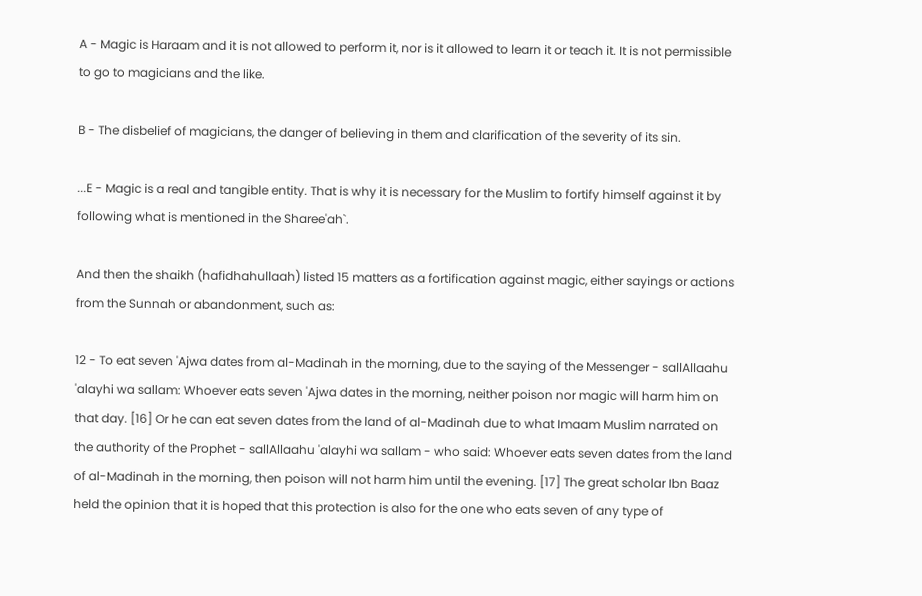A - Magic is Haraam and it is not allowed to perform it, nor is it allowed to learn it or teach it. It is not permissible to go to magicians and the like.

B - The disbelief of magicians, the danger of believing in them and clarification of the severity of its sin.

...E - Magic is a real and tangible entity. That is why it is necessary for the Muslim to fortify himself against it by following what is mentioned in the Sharee'ah`.

And then the shaikh (hafidhahullaah) listed 15 matters as a fortification against magic, either sayings or actions from the Sunnah or abandonment, such as:

12 - To eat seven 'Ajwa dates from al-Madinah in the morning, due to the saying of the Messenger - sallAllaahu 'alayhi wa sallam: Whoever eats seven 'Ajwa dates in the morning, neither poison nor magic will harm him on that day. [16] Or he can eat seven dates from the land of al-Madinah due to what Imaam Muslim narrated on the authority of the Prophet - sallAllaahu 'alayhi wa sallam - who said: Whoever eats seven dates from the land of al-Madinah in the morning, then poison will not harm him until the evening. [17] The great scholar Ibn Baaz held the opinion that it is hoped that this protection is also for the one who eats seven of any type of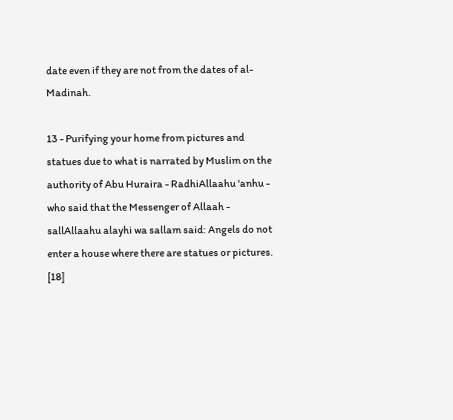date even if they are not from the dates of al-Madinah.

13 - Purifying your home from pictures and statues due to what is narrated by Muslim on the authority of Abu Huraira - RadhiAllaahu 'anhu - who said that the Messenger of Allaah - sallAllaahu alayhi wa sallam said: Angels do not enter a house where there are statues or pictures. [18]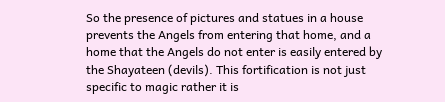So the presence of pictures and statues in a house prevents the Angels from entering that home, and a home that the Angels do not enter is easily entered by the Shayateen (devils). This fortification is not just specific to magic rather it is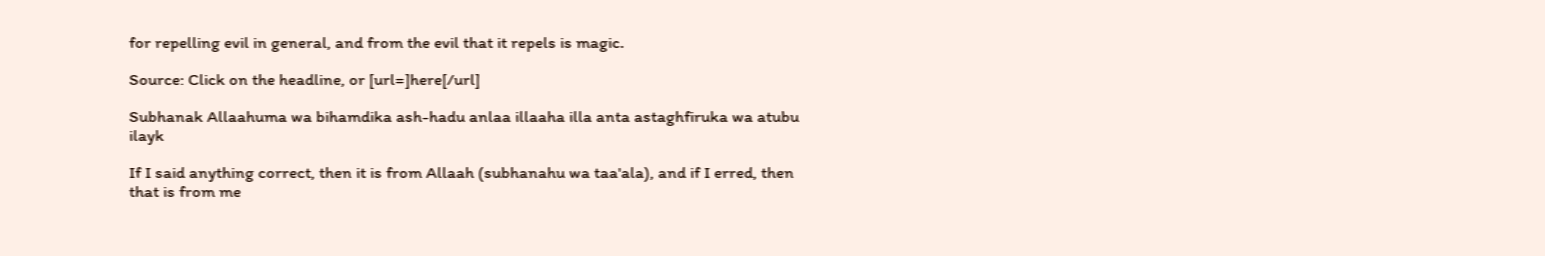for repelling evil in general, and from the evil that it repels is magic.

Source: Click on the headline, or [url=]here[/url]

Subhanak Allaahuma wa bihamdika ash-hadu anlaa illaaha illa anta astaghfiruka wa atubu ilayk

If I said anything correct, then it is from Allaah (subhanahu wa taa'ala), and if I erred, then that is from me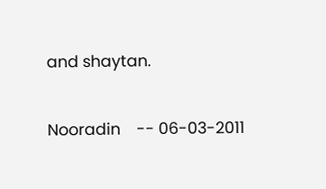and shaytan.

Nooradin    -- 06-03-2011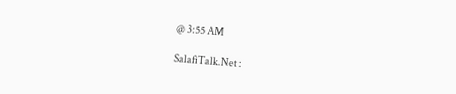@ 3:55 AM

SalafiTalk.Net :